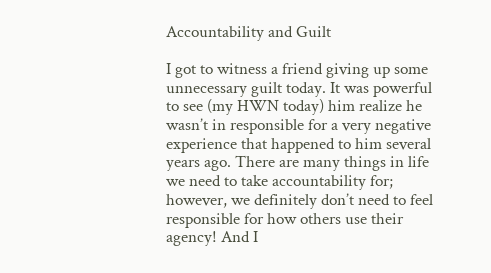Accountability and Guilt

I got to witness a friend giving up some unnecessary guilt today. It was powerful to see (my HWN today) him realize he wasn’t in responsible for a very negative experience that happened to him several years ago. There are many things in life we need to take accountability for; however, we definitely don’t need to feel responsible for how others use their agency! And I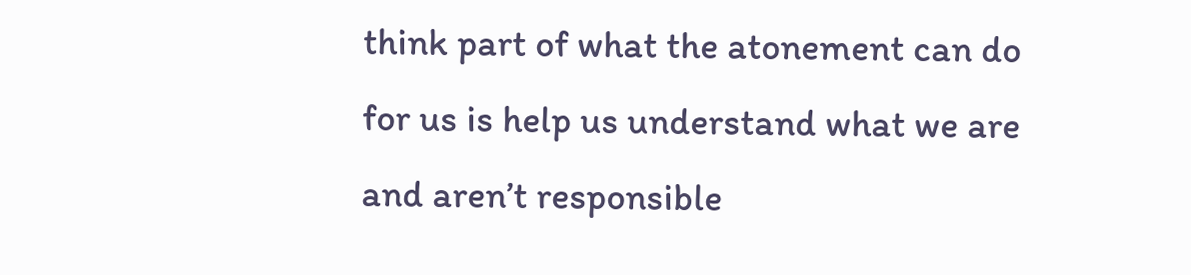think part of what the atonement can do for us is help us understand what we are and aren’t responsible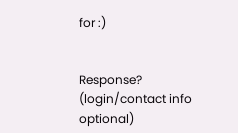for :)


Response? (login/contact info optional)